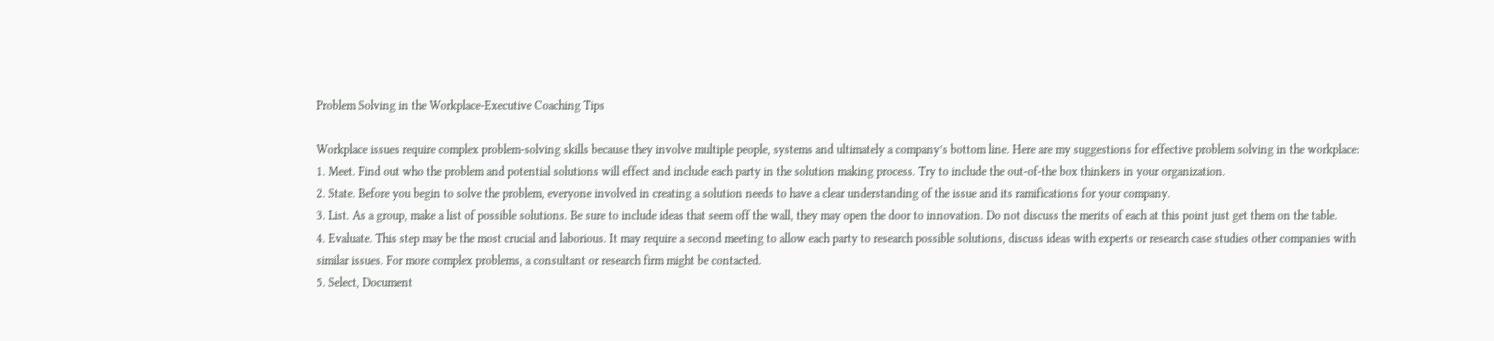Problem Solving in the Workplace-Executive Coaching Tips

Workplace issues require complex problem-solving skills because they involve multiple people, systems and ultimately a company’s bottom line. Here are my suggestions for effective problem solving in the workplace:
1. Meet. Find out who the problem and potential solutions will effect and include each party in the solution making process. Try to include the out-of-the box thinkers in your organization.
2. State. Before you begin to solve the problem, everyone involved in creating a solution needs to have a clear understanding of the issue and its ramifications for your company.
3. List. As a group, make a list of possible solutions. Be sure to include ideas that seem off the wall, they may open the door to innovation. Do not discuss the merits of each at this point just get them on the table.
4. Evaluate. This step may be the most crucial and laborious. It may require a second meeting to allow each party to research possible solutions, discuss ideas with experts or research case studies other companies with similar issues. For more complex problems, a consultant or research firm might be contacted.
5. Select, Document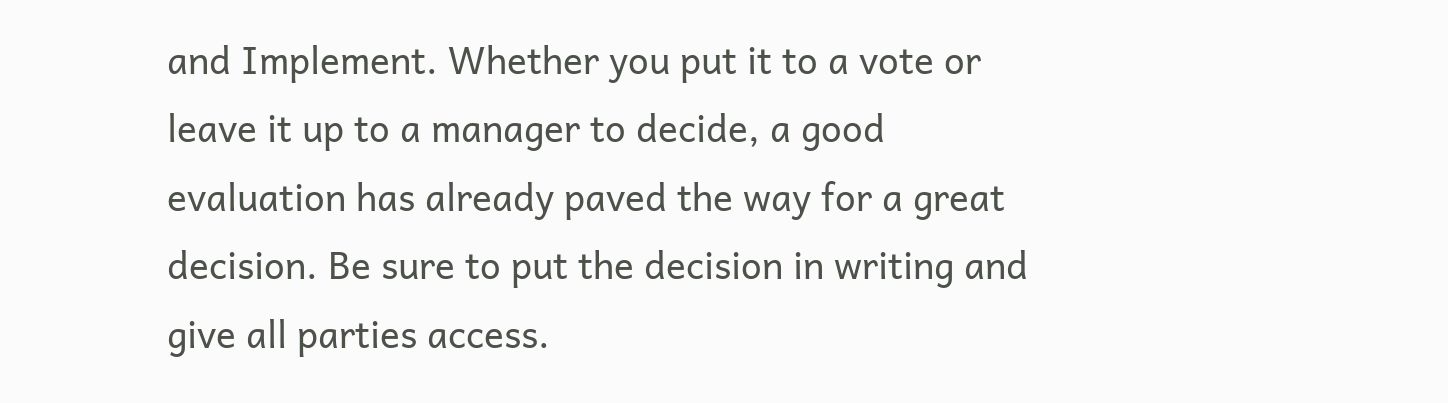and Implement. Whether you put it to a vote or leave it up to a manager to decide, a good evaluation has already paved the way for a great decision. Be sure to put the decision in writing and give all parties access.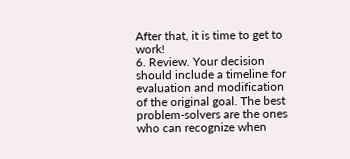After that, it is time to get to work!
6. Review. Your decision should include a timeline for evaluation and modification of the original goal. The best problem-solvers are the ones who can recognize when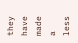they have made a less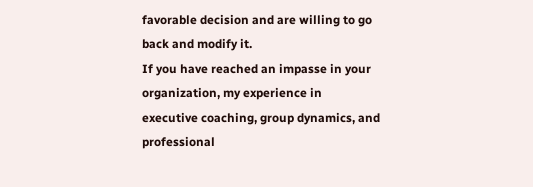favorable decision and are willing to go back and modify it.
If you have reached an impasse in your organization, my experience in executive coaching, group dynamics, and professional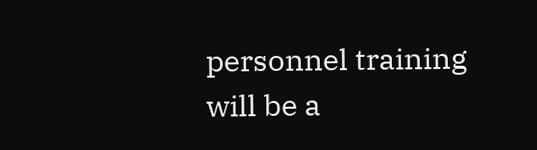personnel training will be a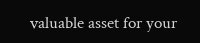valuable asset for your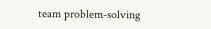team problem-solving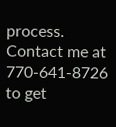process. Contact me at 770-641-8726 to get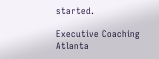started.

Executive Coaching Atlanta